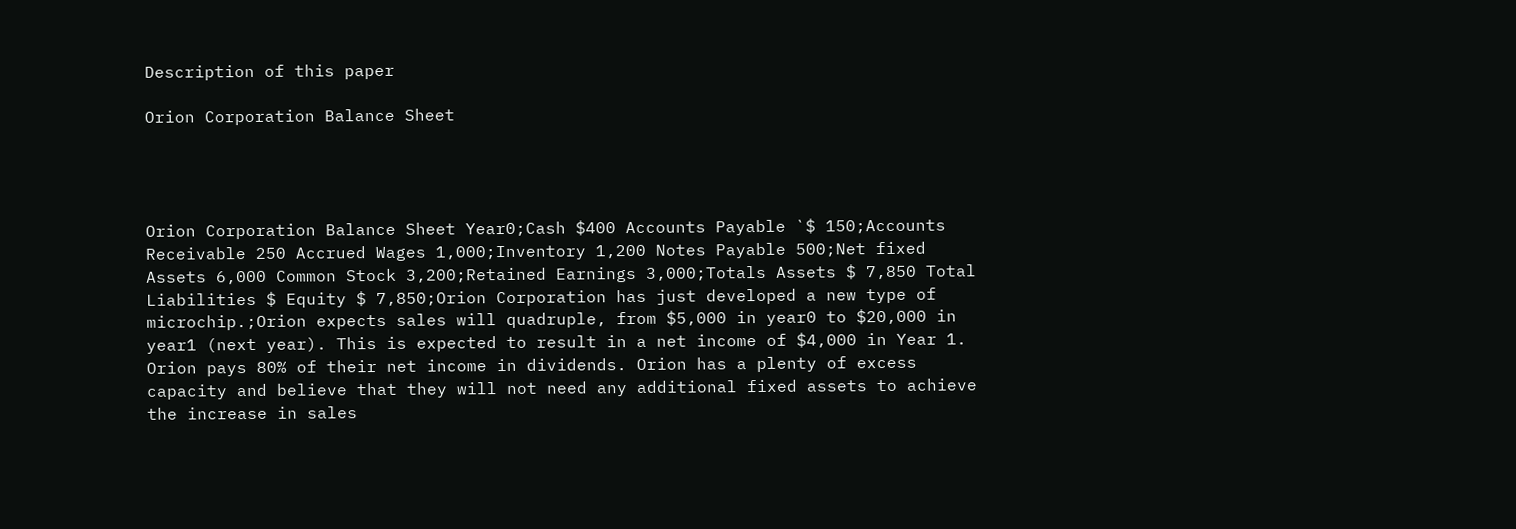Description of this paper

Orion Corporation Balance Sheet




Orion Corporation Balance Sheet Year0;Cash $400 Accounts Payable `$ 150;Accounts Receivable 250 Accrued Wages 1,000;Inventory 1,200 Notes Payable 500;Net fixed Assets 6,000 Common Stock 3,200;Retained Earnings 3,000;Totals Assets $ 7,850 Total Liabilities $ Equity $ 7,850;Orion Corporation has just developed a new type of microchip.;Orion expects sales will quadruple, from $5,000 in year0 to $20,000 in year1 (next year). This is expected to result in a net income of $4,000 in Year 1. Orion pays 80% of their net income in dividends. Orion has a plenty of excess capacity and believe that they will not need any additional fixed assets to achieve the increase in sales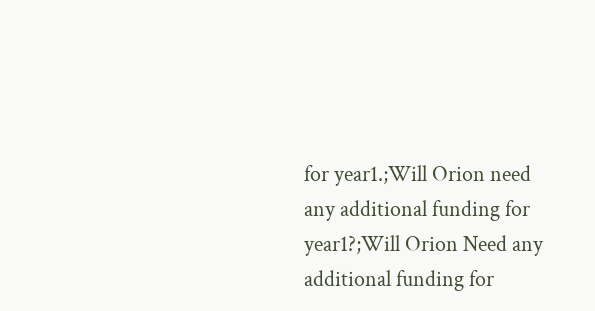for year1.;Will Orion need any additional funding for year1?;Will Orion Need any additional funding for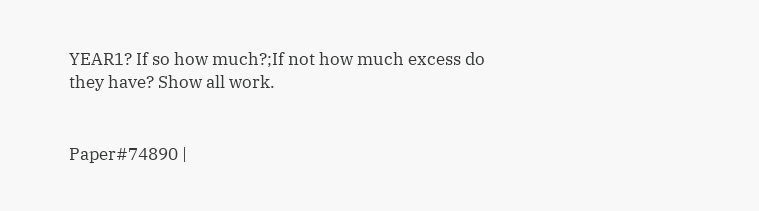YEAR1? If so how much?;If not how much excess do they have? Show all work.


Paper#74890 |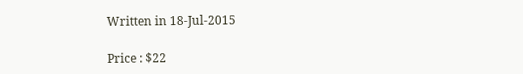Written in 18-Jul-2015

Price : $22